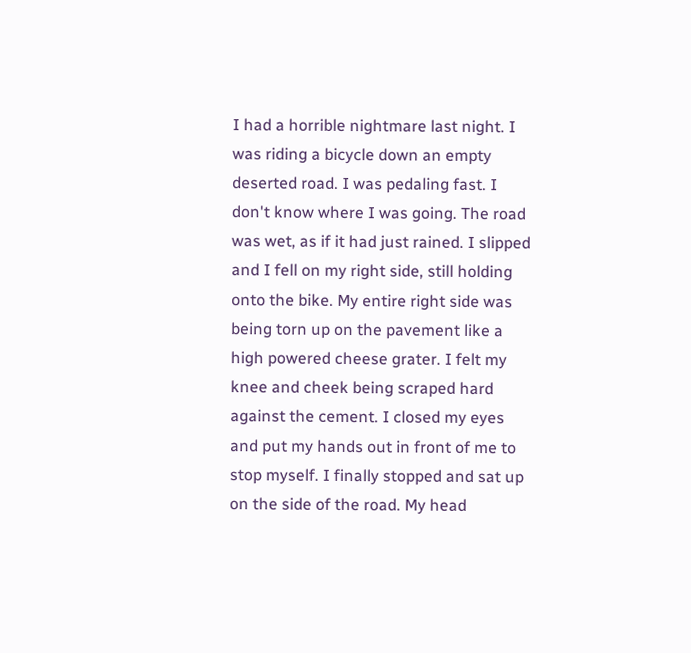I had a horrible nightmare last night. I was riding a bicycle down an empty deserted road. I was pedaling fast. I don't know where I was going. The road was wet, as if it had just rained. I slipped and I fell on my right side, still holding onto the bike. My entire right side was being torn up on the pavement like a high powered cheese grater. I felt my knee and cheek being scraped hard against the cement. I closed my eyes and put my hands out in front of me to stop myself. I finally stopped and sat up on the side of the road. My head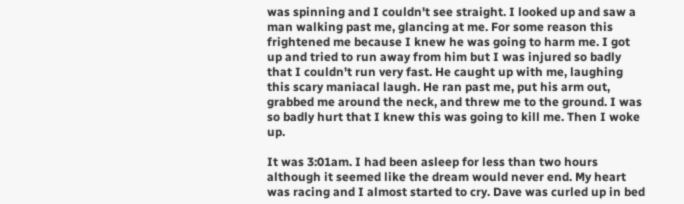was spinning and I couldn't see straight. I looked up and saw a man walking past me, glancing at me. For some reason this frightened me because I knew he was going to harm me. I got up and tried to run away from him but I was injured so badly that I couldn't run very fast. He caught up with me, laughing this scary maniacal laugh. He ran past me, put his arm out, grabbed me around the neck, and threw me to the ground. I was so badly hurt that I knew this was going to kill me. Then I woke up.

It was 3:01am. I had been asleep for less than two hours although it seemed like the dream would never end. My heart was racing and I almost started to cry. Dave was curled up in bed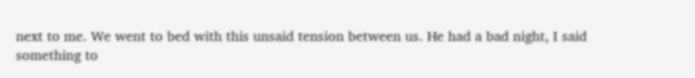next to me. We went to bed with this unsaid tension between us. He had a bad night, I said something to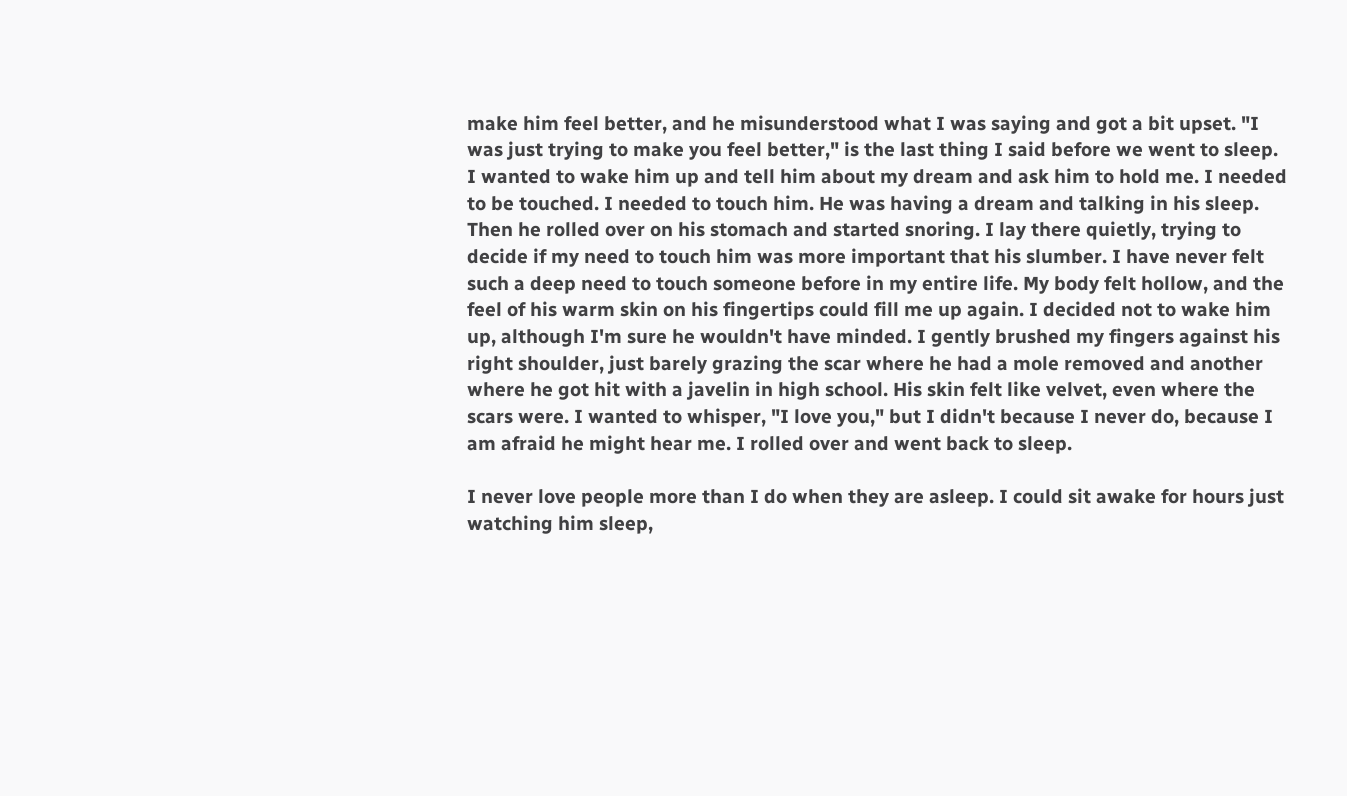make him feel better, and he misunderstood what I was saying and got a bit upset. "I was just trying to make you feel better," is the last thing I said before we went to sleep. I wanted to wake him up and tell him about my dream and ask him to hold me. I needed to be touched. I needed to touch him. He was having a dream and talking in his sleep. Then he rolled over on his stomach and started snoring. I lay there quietly, trying to decide if my need to touch him was more important that his slumber. I have never felt such a deep need to touch someone before in my entire life. My body felt hollow, and the feel of his warm skin on his fingertips could fill me up again. I decided not to wake him up, although I'm sure he wouldn't have minded. I gently brushed my fingers against his right shoulder, just barely grazing the scar where he had a mole removed and another where he got hit with a javelin in high school. His skin felt like velvet, even where the scars were. I wanted to whisper, "I love you," but I didn't because I never do, because I am afraid he might hear me. I rolled over and went back to sleep.

I never love people more than I do when they are asleep. I could sit awake for hours just watching him sleep,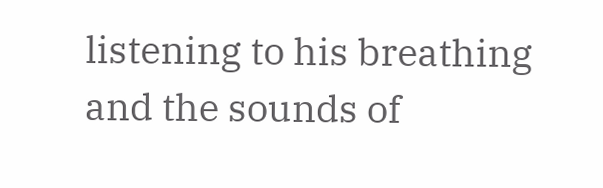listening to his breathing and the sounds of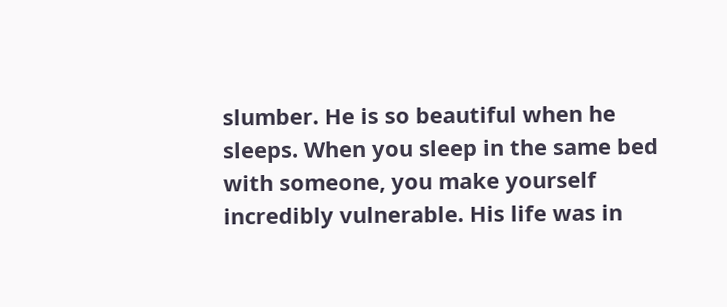slumber. He is so beautiful when he sleeps. When you sleep in the same bed with someone, you make yourself incredibly vulnerable. His life was in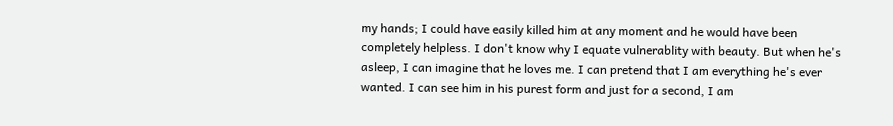my hands; I could have easily killed him at any moment and he would have been completely helpless. I don't know why I equate vulnerablity with beauty. But when he's asleep, I can imagine that he loves me. I can pretend that I am everything he's ever wanted. I can see him in his purest form and just for a second, I am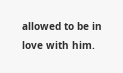allowed to be in love with him.